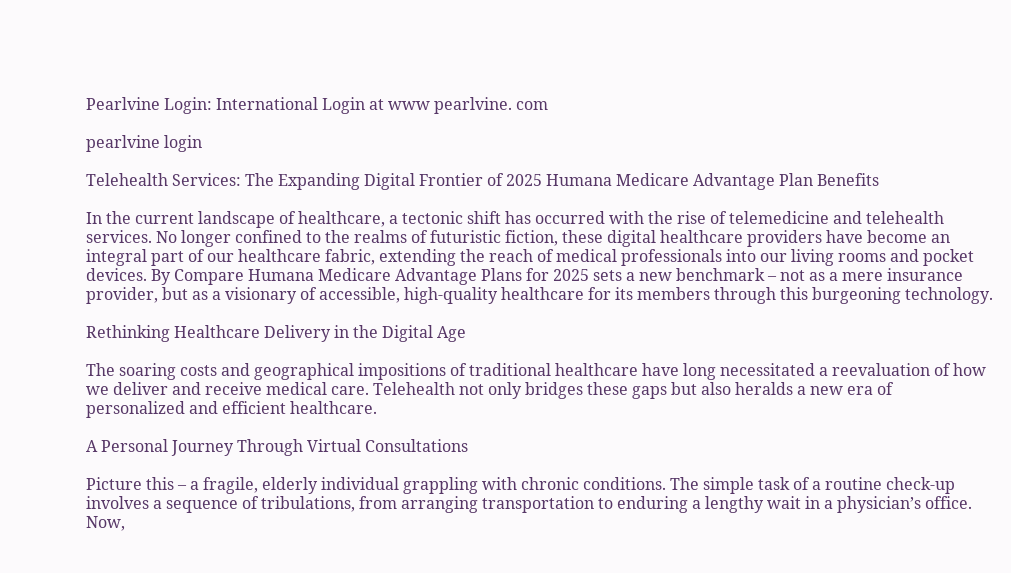Pearlvine Login: International Login at www pearlvine. com

pearlvine login

Telehealth Services: The Expanding Digital Frontier of 2025 Humana Medicare Advantage Plan Benefits

In the current landscape of healthcare, a tectonic shift has occurred with the rise of telemedicine and telehealth services. No longer confined to the realms of futuristic fiction, these digital healthcare providers have become an integral part of our healthcare fabric, extending the reach of medical professionals into our living rooms and pocket devices. By Compare Humana Medicare Advantage Plans for 2025 sets a new benchmark – not as a mere insurance provider, but as a visionary of accessible, high-quality healthcare for its members through this burgeoning technology.

Rethinking Healthcare Delivery in the Digital Age

The soaring costs and geographical impositions of traditional healthcare have long necessitated a reevaluation of how we deliver and receive medical care. Telehealth not only bridges these gaps but also heralds a new era of personalized and efficient healthcare.

A Personal Journey Through Virtual Consultations

Picture this – a fragile, elderly individual grappling with chronic conditions. The simple task of a routine check-up involves a sequence of tribulations, from arranging transportation to enduring a lengthy wait in a physician’s office. Now,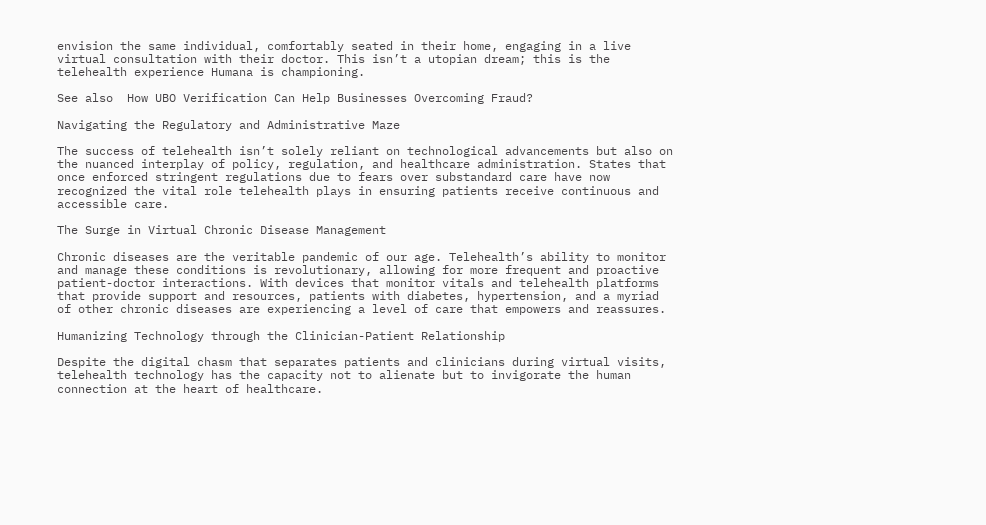envision the same individual, comfortably seated in their home, engaging in a live virtual consultation with their doctor. This isn’t a utopian dream; this is the telehealth experience Humana is championing.

See also  How UBO Verification Can Help Businesses Overcoming Fraud?

Navigating the Regulatory and Administrative Maze

The success of telehealth isn’t solely reliant on technological advancements but also on the nuanced interplay of policy, regulation, and healthcare administration. States that once enforced stringent regulations due to fears over substandard care have now recognized the vital role telehealth plays in ensuring patients receive continuous and accessible care.

The Surge in Virtual Chronic Disease Management

Chronic diseases are the veritable pandemic of our age. Telehealth’s ability to monitor and manage these conditions is revolutionary, allowing for more frequent and proactive patient-doctor interactions. With devices that monitor vitals and telehealth platforms that provide support and resources, patients with diabetes, hypertension, and a myriad of other chronic diseases are experiencing a level of care that empowers and reassures.

Humanizing Technology through the Clinician-Patient Relationship

Despite the digital chasm that separates patients and clinicians during virtual visits, telehealth technology has the capacity not to alienate but to invigorate the human connection at the heart of healthcare.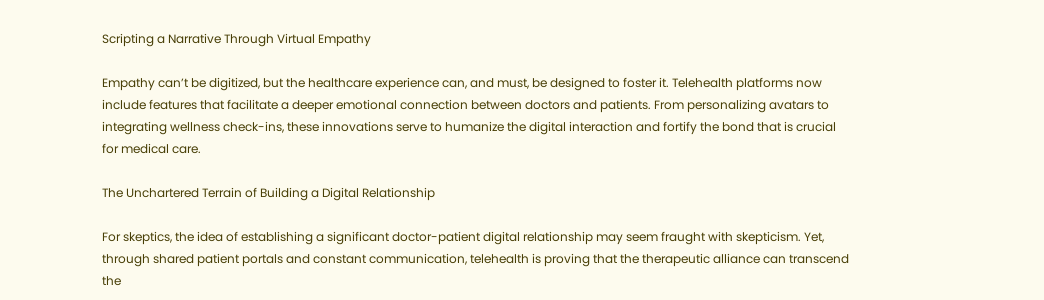Scripting a Narrative Through Virtual Empathy

Empathy can’t be digitized, but the healthcare experience can, and must, be designed to foster it. Telehealth platforms now include features that facilitate a deeper emotional connection between doctors and patients. From personalizing avatars to integrating wellness check-ins, these innovations serve to humanize the digital interaction and fortify the bond that is crucial for medical care.

The Unchartered Terrain of Building a Digital Relationship

For skeptics, the idea of establishing a significant doctor-patient digital relationship may seem fraught with skepticism. Yet, through shared patient portals and constant communication, telehealth is proving that the therapeutic alliance can transcend the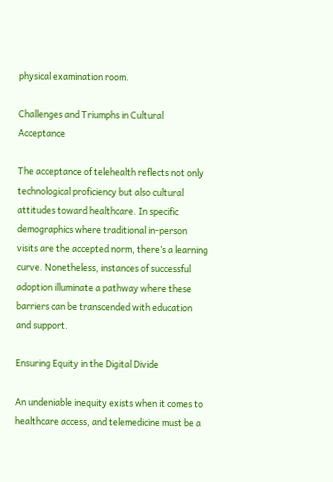physical examination room.

Challenges and Triumphs in Cultural Acceptance

The acceptance of telehealth reflects not only technological proficiency but also cultural attitudes toward healthcare. In specific demographics where traditional in-person visits are the accepted norm, there’s a learning curve. Nonetheless, instances of successful adoption illuminate a pathway where these barriers can be transcended with education and support.

Ensuring Equity in the Digital Divide

An undeniable inequity exists when it comes to healthcare access, and telemedicine must be a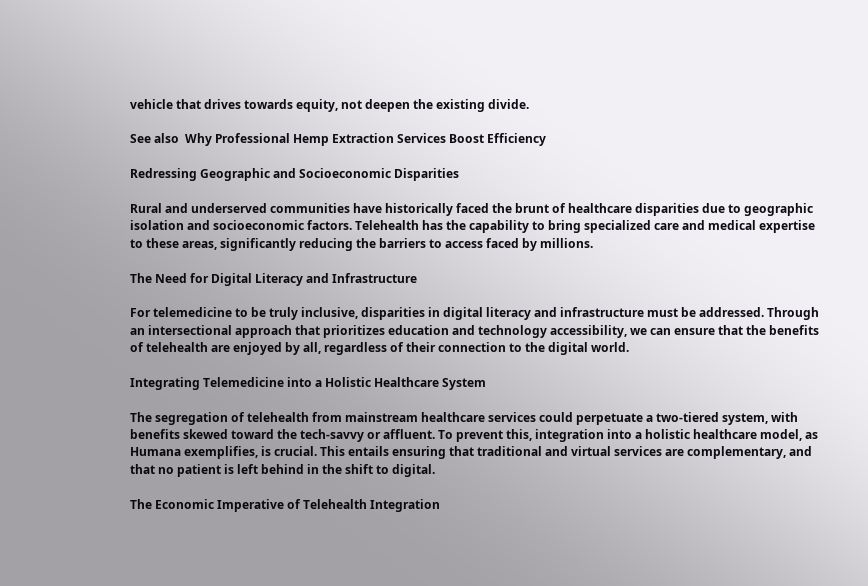vehicle that drives towards equity, not deepen the existing divide.

See also  Why Professional Hemp Extraction Services Boost Efficiency

Redressing Geographic and Socioeconomic Disparities

Rural and underserved communities have historically faced the brunt of healthcare disparities due to geographic isolation and socioeconomic factors. Telehealth has the capability to bring specialized care and medical expertise to these areas, significantly reducing the barriers to access faced by millions.

The Need for Digital Literacy and Infrastructure

For telemedicine to be truly inclusive, disparities in digital literacy and infrastructure must be addressed. Through an intersectional approach that prioritizes education and technology accessibility, we can ensure that the benefits of telehealth are enjoyed by all, regardless of their connection to the digital world.

Integrating Telemedicine into a Holistic Healthcare System

The segregation of telehealth from mainstream healthcare services could perpetuate a two-tiered system, with benefits skewed toward the tech-savvy or affluent. To prevent this, integration into a holistic healthcare model, as Humana exemplifies, is crucial. This entails ensuring that traditional and virtual services are complementary, and that no patient is left behind in the shift to digital.

The Economic Imperative of Telehealth Integration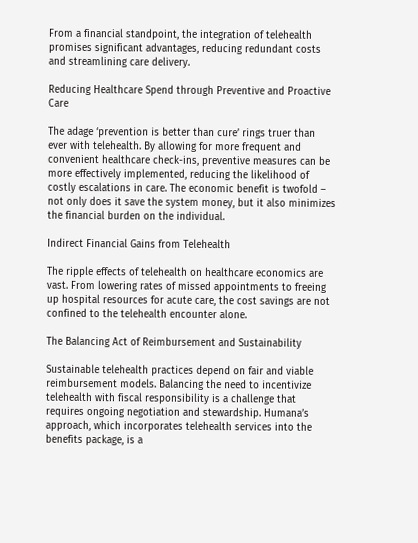From a financial standpoint, the integration of telehealth promises significant advantages, reducing redundant costs and streamlining care delivery.

Reducing Healthcare Spend through Preventive and Proactive Care

The adage ‘prevention is better than cure’ rings truer than ever with telehealth. By allowing for more frequent and convenient healthcare check-ins, preventive measures can be more effectively implemented, reducing the likelihood of costly escalations in care. The economic benefit is twofold – not only does it save the system money, but it also minimizes the financial burden on the individual.

Indirect Financial Gains from Telehealth

The ripple effects of telehealth on healthcare economics are vast. From lowering rates of missed appointments to freeing up hospital resources for acute care, the cost savings are not confined to the telehealth encounter alone.

The Balancing Act of Reimbursement and Sustainability

Sustainable telehealth practices depend on fair and viable reimbursement models. Balancing the need to incentivize telehealth with fiscal responsibility is a challenge that requires ongoing negotiation and stewardship. Humana’s approach, which incorporates telehealth services into the benefits package, is a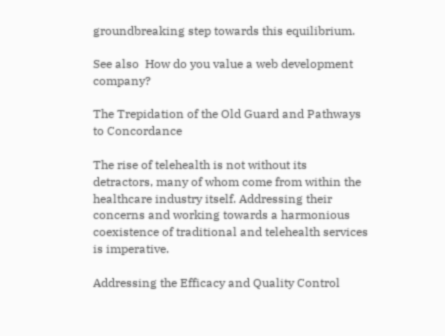groundbreaking step towards this equilibrium.

See also  How do you value a web development company?

The Trepidation of the Old Guard and Pathways to Concordance

The rise of telehealth is not without its detractors, many of whom come from within the healthcare industry itself. Addressing their concerns and working towards a harmonious coexistence of traditional and telehealth services is imperative.

Addressing the Efficacy and Quality Control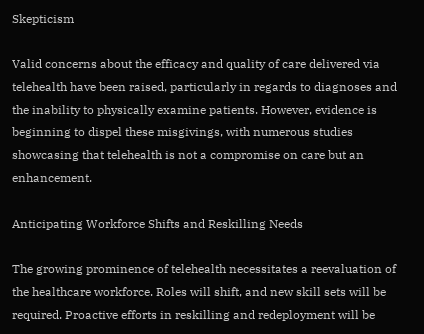Skepticism

Valid concerns about the efficacy and quality of care delivered via telehealth have been raised, particularly in regards to diagnoses and the inability to physically examine patients. However, evidence is beginning to dispel these misgivings, with numerous studies showcasing that telehealth is not a compromise on care but an enhancement.

Anticipating Workforce Shifts and Reskilling Needs

The growing prominence of telehealth necessitates a reevaluation of the healthcare workforce. Roles will shift, and new skill sets will be required. Proactive efforts in reskilling and redeployment will be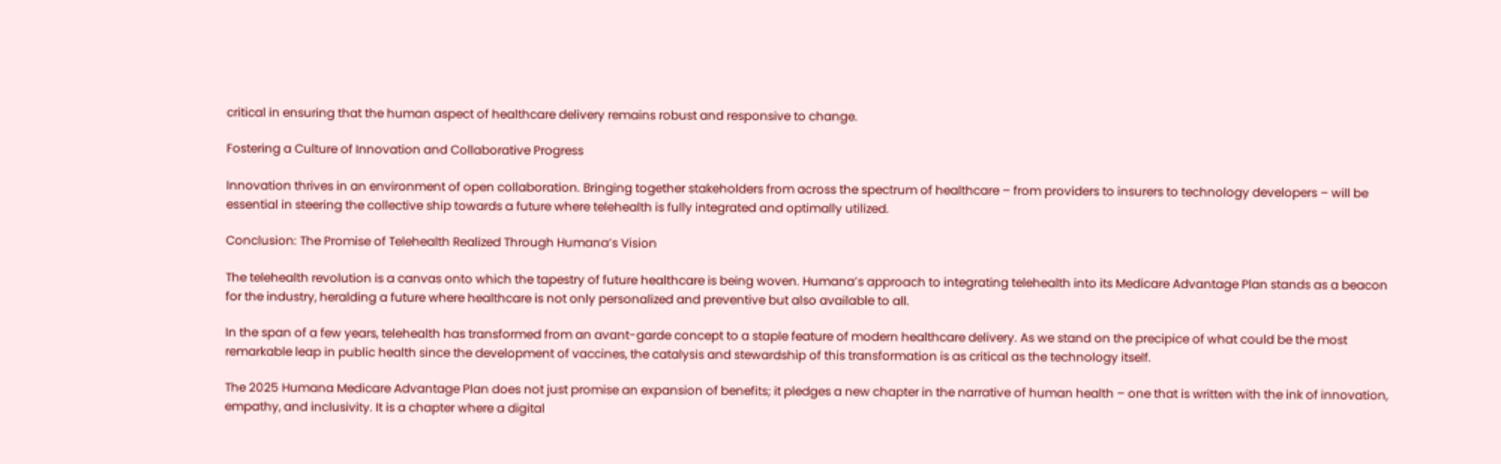critical in ensuring that the human aspect of healthcare delivery remains robust and responsive to change.

Fostering a Culture of Innovation and Collaborative Progress

Innovation thrives in an environment of open collaboration. Bringing together stakeholders from across the spectrum of healthcare – from providers to insurers to technology developers – will be essential in steering the collective ship towards a future where telehealth is fully integrated and optimally utilized.

Conclusion: The Promise of Telehealth Realized Through Humana’s Vision

The telehealth revolution is a canvas onto which the tapestry of future healthcare is being woven. Humana’s approach to integrating telehealth into its Medicare Advantage Plan stands as a beacon for the industry, heralding a future where healthcare is not only personalized and preventive but also available to all.

In the span of a few years, telehealth has transformed from an avant-garde concept to a staple feature of modern healthcare delivery. As we stand on the precipice of what could be the most remarkable leap in public health since the development of vaccines, the catalysis and stewardship of this transformation is as critical as the technology itself.

The 2025 Humana Medicare Advantage Plan does not just promise an expansion of benefits; it pledges a new chapter in the narrative of human health – one that is written with the ink of innovation, empathy, and inclusivity. It is a chapter where a digital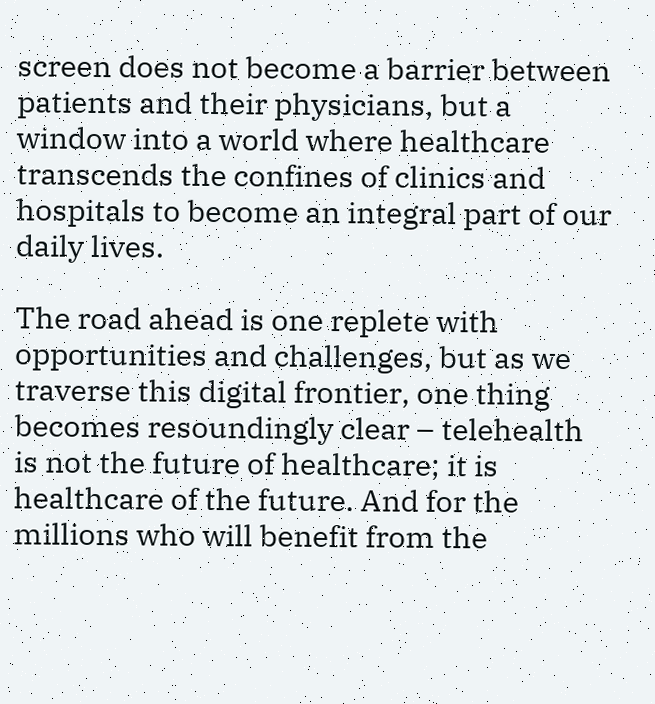screen does not become a barrier between patients and their physicians, but a window into a world where healthcare transcends the confines of clinics and hospitals to become an integral part of our daily lives.

The road ahead is one replete with opportunities and challenges, but as we traverse this digital frontier, one thing becomes resoundingly clear – telehealth is not the future of healthcare; it is healthcare of the future. And for the millions who will benefit from the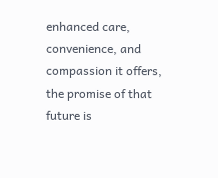enhanced care, convenience, and compassion it offers, the promise of that future is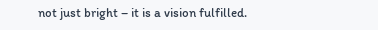not just bright – it is a vision fulfilled.